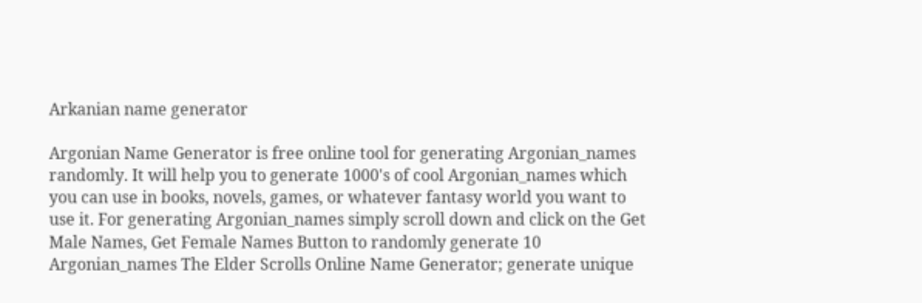Arkanian name generator

Argonian Name Generator is free online tool for generating Argonian_names randomly. It will help you to generate 1000's of cool Argonian_names which you can use in books, novels, games, or whatever fantasy world you want to use it. For generating Argonian_names simply scroll down and click on the Get Male Names, Get Female Names Button to randomly generate 10 Argonian_names The Elder Scrolls Online Name Generator; generate unique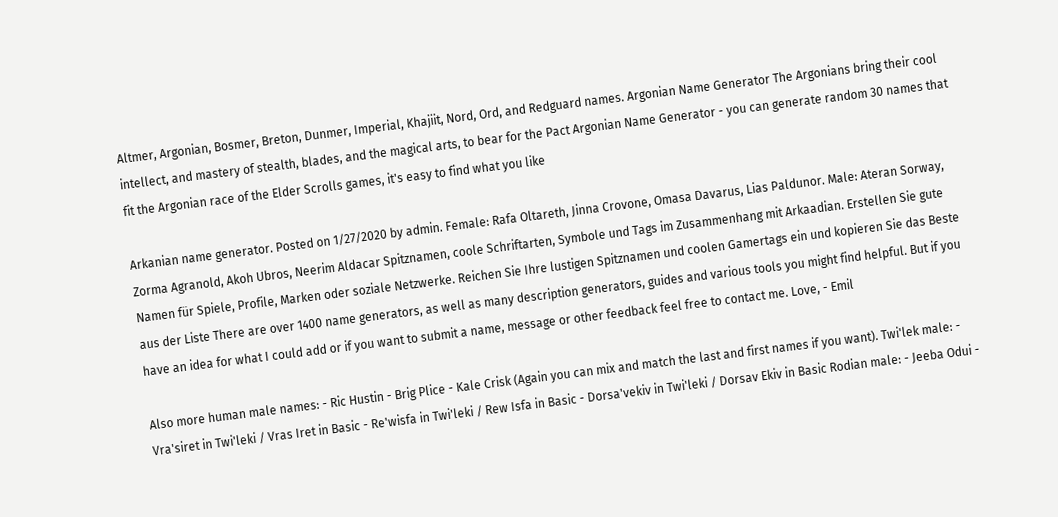Altmer, Argonian, Bosmer, Breton, Dunmer, Imperial, Khajiit, Nord, Ord, and Redguard names. Argonian Name Generator The Argonians bring their cool intellect, and mastery of stealth, blades, and the magical arts, to bear for the Pact Argonian Name Generator - you can generate random 30 names that fit the Argonian race of the Elder Scrolls games, it's easy to find what you like

Arkanian name generator. Posted on 1/27/2020 by admin. Female: Rafa Oltareth, Jinna Crovone, Omasa Davarus, Lias Paldunor. Male: Ateran Sorway, Zorma Agranold, Akoh Ubros, Neerim Aldacar Spitznamen, coole Schriftarten, Symbole und Tags im Zusammenhang mit Arkaadian. Erstellen Sie gute Namen für Spiele, Profile, Marken oder soziale Netzwerke. Reichen Sie Ihre lustigen Spitznamen und coolen Gamertags ein und kopieren Sie das Beste aus der Liste There are over 1400 name generators, as well as many description generators, guides and various tools you might find helpful. But if you have an idea for what I could add or if you want to submit a name, message or other feedback feel free to contact me. Love, - Emil

Also more human male names: - Ric Hustin - Brig Plice - Kale Crisk (Again you can mix and match the last and first names if you want). Twi'lek male: - Vra'siret in Twi'leki / Vras Iret in Basic - Re'wisfa in Twi'leki / Rew Isfa in Basic - Dorsa'vekiv in Twi'leki / Dorsav Ekiv in Basic Rodian male: - Jeeba Odui -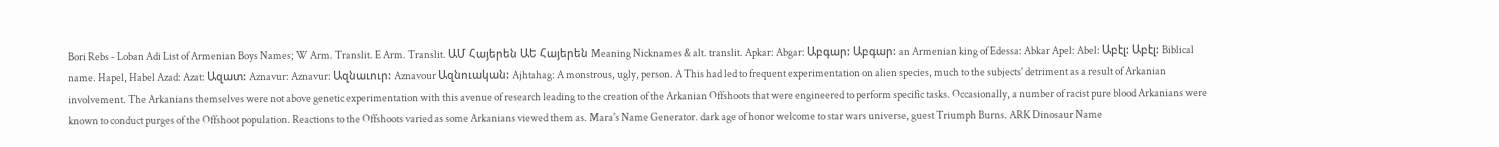Bori Rebs - Loban Adi List of Armenian Boys Names; W Arm. Translit. E Arm. Translit. ԱՄ Հայերեն ԱԵ Հայերեն Meaning Nicknames & alt. translit. Apkar: Abgar: Աբգար: Աբգար: an Armenian king of Edessa: Abkar Apel: Abel: Աբէլ: Աբէլ: Biblical name. Hapel, Habel Azad: Azat: Ազատ: Aznavur: Aznavur: Ազնաւուր: Aznavour Ազնուական: Ajhtahag: A monstrous, ugly, person. A This had led to frequent experimentation on alien species, much to the subjects' detriment as a result of Arkanian involvement. The Arkanians themselves were not above genetic experimentation with this avenue of research leading to the creation of the Arkanian Offshoots that were engineered to perform specific tasks. Occasionally, a number of racist pure blood Arkanians were known to conduct purges of the Offshoot population. Reactions to the Offshoots varied as some Arkanians viewed them as. Mara's Name Generator. dark age of honor welcome to star wars universe, guest Triumph Burns. ARK Dinosaur Name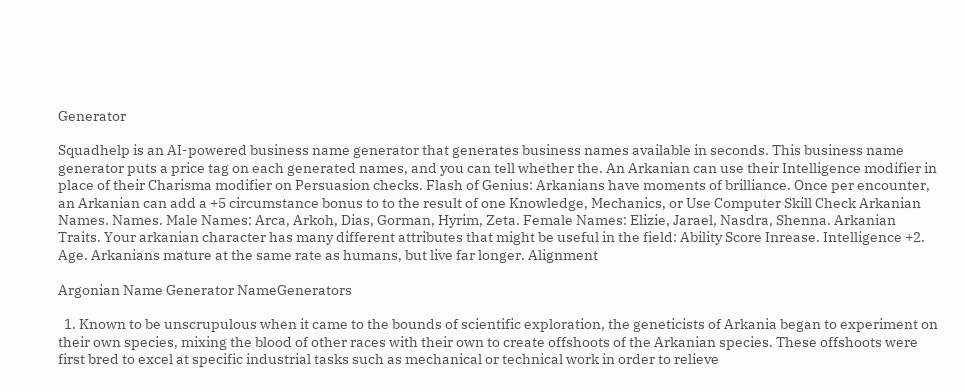Generator

Squadhelp is an AI-powered business name generator that generates business names available in seconds. This business name generator puts a price tag on each generated names, and you can tell whether the. An Arkanian can use their Intelligence modifier in place of their Charisma modifier on Persuasion checks. Flash of Genius: Arkanians have moments of brilliance. Once per encounter, an Arkanian can add a +5 circumstance bonus to to the result of one Knowledge, Mechanics, or Use Computer Skill Check Arkanian Names. Names. Male Names: Arca, Arkoh, Dias, Gorman, Hyrim, Zeta. Female Names: Elizie, Jarael, Nasdra, Shenna. Arkanian Traits. Your arkanian character has many different attributes that might be useful in the field: Ability Score Inrease. Intelligence +2. Age. Arkanians mature at the same rate as humans, but live far longer. Alignment

Argonian Name Generator NameGenerators

  1. Known to be unscrupulous when it came to the bounds of scientific exploration, the geneticists of Arkania began to experiment on their own species, mixing the blood of other races with their own to create offshoots of the Arkanian species. These offshoots were first bred to excel at specific industrial tasks such as mechanical or technical work in order to relieve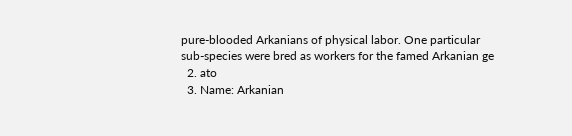pure-blooded Arkanians of physical labor. One particular sub-species were bred as workers for the famed Arkanian ge
  2. ato
  3. Name: Arkanian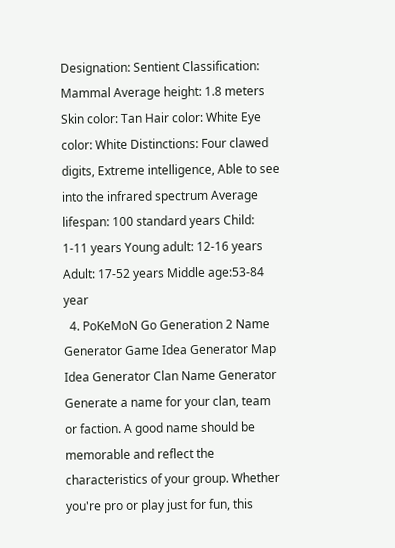Designation: Sentient Classification: Mammal Average height: 1.8 meters Skin color: Tan Hair color: White Eye color: White Distinctions: Four clawed digits, Extreme intelligence, Able to see into the infrared spectrum Average lifespan: 100 standard years Child: 1-11 years Young adult: 12-16 years Adult: 17-52 years Middle age:53-84 year
  4. PoKeMoN Go Generation 2 Name Generator Game Idea Generator Map Idea Generator Clan Name Generator Generate a name for your clan, team or faction. A good name should be memorable and reflect the characteristics of your group. Whether you're pro or play just for fun, this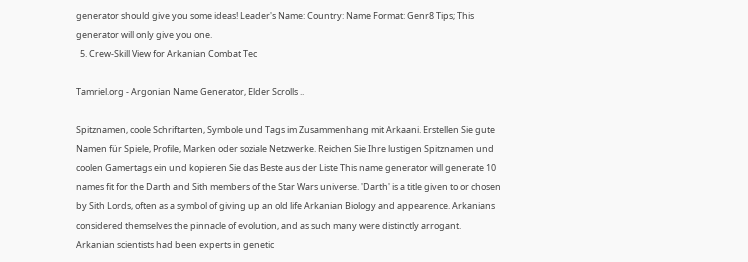generator should give you some ideas! Leader's Name: Country: Name Format: Genr8 Tips; This generator will only give you one.
  5. Crew-Skill View for Arkanian Combat Tec

Tamriel.org - Argonian Name Generator, Elder Scrolls ..

Spitznamen, coole Schriftarten, Symbole und Tags im Zusammenhang mit Arkaani. Erstellen Sie gute Namen für Spiele, Profile, Marken oder soziale Netzwerke. Reichen Sie Ihre lustigen Spitznamen und coolen Gamertags ein und kopieren Sie das Beste aus der Liste This name generator will generate 10 names fit for the Darth and Sith members of the Star Wars universe. 'Darth' is a title given to or chosen by Sith Lords, often as a symbol of giving up an old life Arkanian Biology and appearence. Arkanians considered themselves the pinnacle of evolution, and as such many were distinctly arrogant. Arkanian scientists had been experts in genetic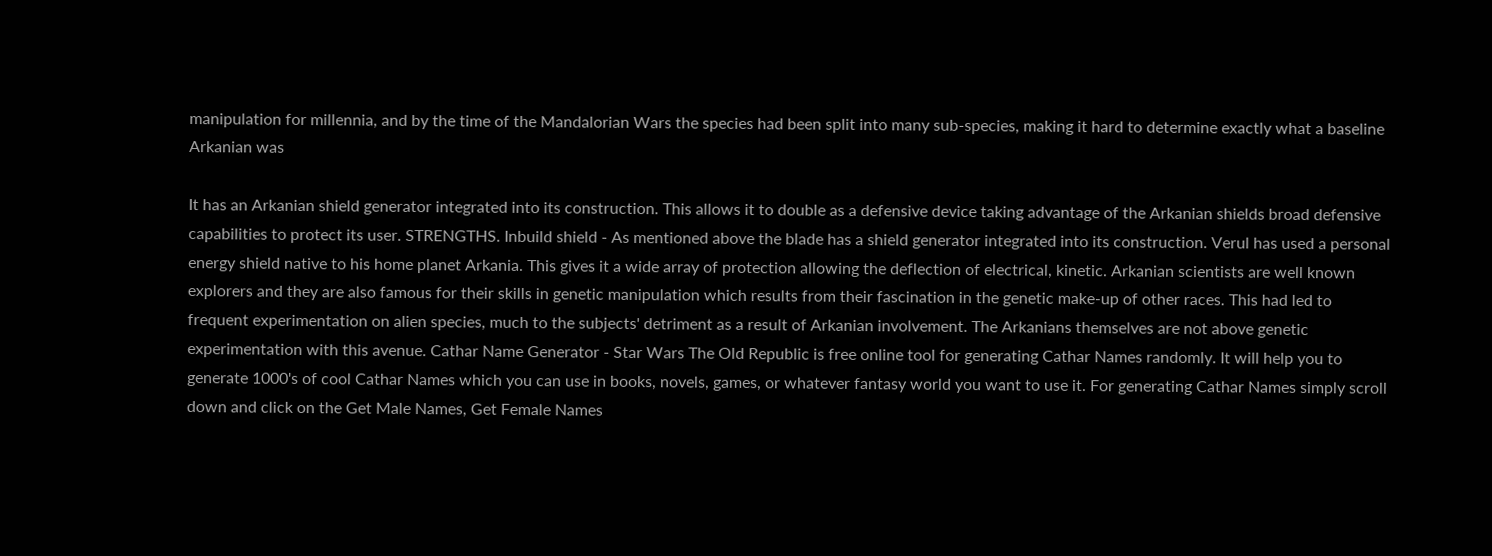manipulation for millennia, and by the time of the Mandalorian Wars the species had been split into many sub-species, making it hard to determine exactly what a baseline Arkanian was

It has an Arkanian shield generator integrated into its construction. This allows it to double as a defensive device taking advantage of the Arkanian shields broad defensive capabilities to protect its user. STRENGTHS. Inbuild shield - As mentioned above the blade has a shield generator integrated into its construction. Verul has used a personal energy shield native to his home planet Arkania. This gives it a wide array of protection allowing the deflection of electrical, kinetic. Arkanian scientists are well known explorers and they are also famous for their skills in genetic manipulation which results from their fascination in the genetic make-up of other races. This had led to frequent experimentation on alien species, much to the subjects' detriment as a result of Arkanian involvement. The Arkanians themselves are not above genetic experimentation with this avenue. Cathar Name Generator - Star Wars The Old Republic is free online tool for generating Cathar Names randomly. It will help you to generate 1000's of cool Cathar Names which you can use in books, novels, games, or whatever fantasy world you want to use it. For generating Cathar Names simply scroll down and click on the Get Male Names, Get Female Names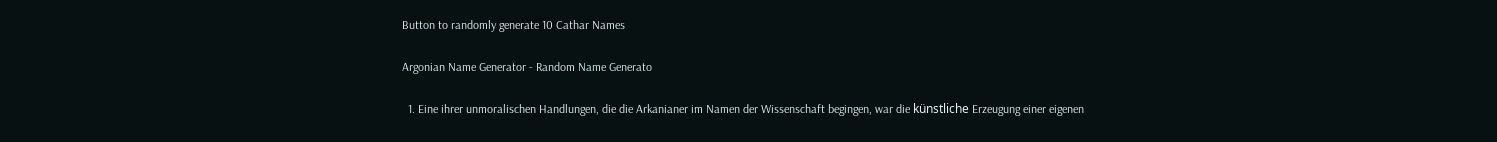Button to randomly generate 10 Cathar Names

Argonian Name Generator - Random Name Generato

  1. Eine ihrer unmoralischen Handlungen, die die Arkanianer im Namen der Wissenschaft begingen, war die künstliche Erzeugung einer eigenen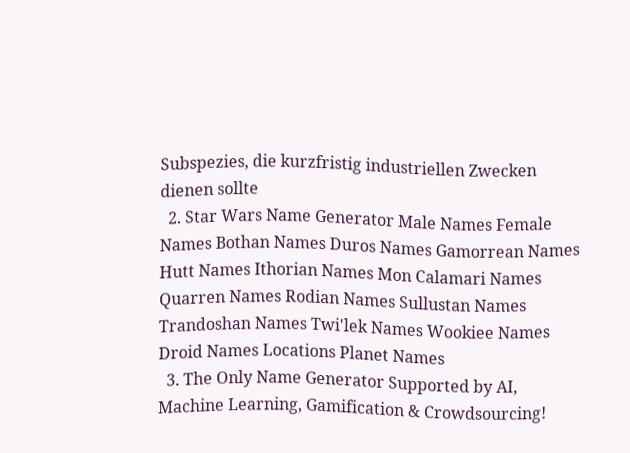Subspezies, die kurzfristig industriellen Zwecken dienen sollte
  2. Star Wars Name Generator Male Names Female Names Bothan Names Duros Names Gamorrean Names Hutt Names Ithorian Names Mon Calamari Names Quarren Names Rodian Names Sullustan Names Trandoshan Names Twi'lek Names Wookiee Names Droid Names Locations Planet Names
  3. The Only Name Generator Supported by AI, Machine Learning, Gamification & Crowdsourcing!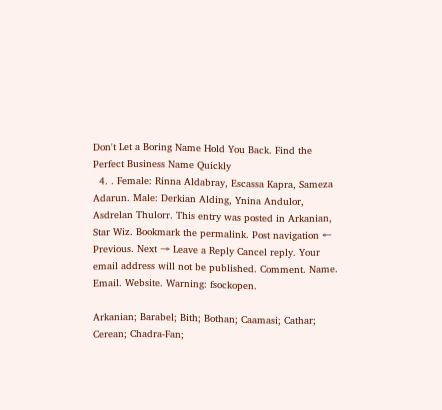Don't Let a Boring Name Hold You Back. Find the Perfect Business Name Quickly
  4. . Female: Rinna Aldabray, Escassa Kapra, Sameza Adarun. Male: Derkian Alding, Ynina Andulor, Asdrelan Thulorr. This entry was posted in Arkanian, Star Wiz. Bookmark the permalink. Post navigation ← Previous. Next → Leave a Reply Cancel reply. Your email address will not be published. Comment. Name. Email. Website. Warning: fsockopen.

Arkanian; Barabel; Bith; Bothan; Caamasi; Cathar; Cerean; Chadra-Fan;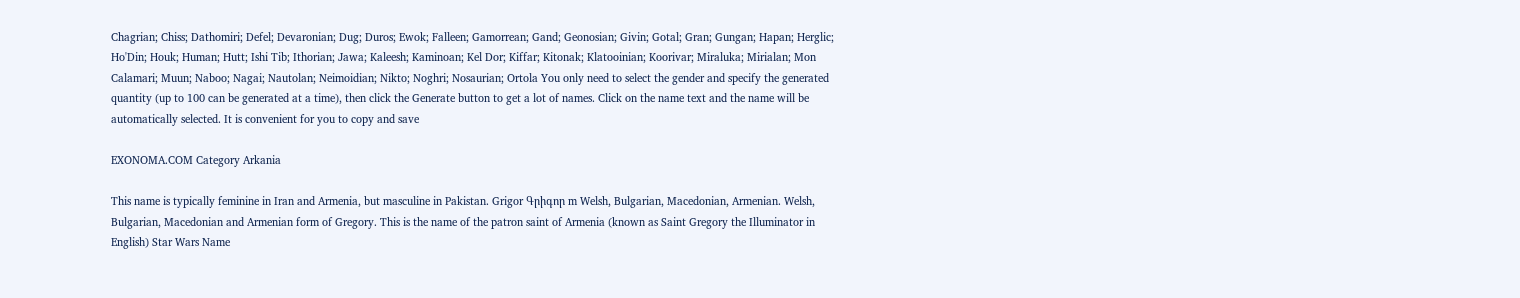Chagrian; Chiss; Dathomiri; Defel; Devaronian; Dug; Duros; Ewok; Falleen; Gamorrean; Gand; Geonosian; Givin; Gotal; Gran; Gungan; Hapan; Herglic; Ho'Din; Houk; Human; Hutt; Ishi Tib; Ithorian; Jawa; Kaleesh; Kaminoan; Kel Dor; Kiffar; Kitonak; Klatooinian; Koorivar; Miraluka; Mirialan; Mon Calamari; Muun; Naboo; Nagai; Nautolan; Neimoidian; Nikto; Noghri; Nosaurian; Ortola You only need to select the gender and specify the generated quantity (up to 100 can be generated at a time), then click the Generate button to get a lot of names. Click on the name text and the name will be automatically selected. It is convenient for you to copy and save

EXONOMA.COM Category Arkania

This name is typically feminine in Iran and Armenia, but masculine in Pakistan. Grigor Գրիգոր m Welsh, Bulgarian, Macedonian, Armenian. Welsh, Bulgarian, Macedonian and Armenian form of Gregory. This is the name of the patron saint of Armenia (known as Saint Gregory the Illuminator in English) Star Wars Name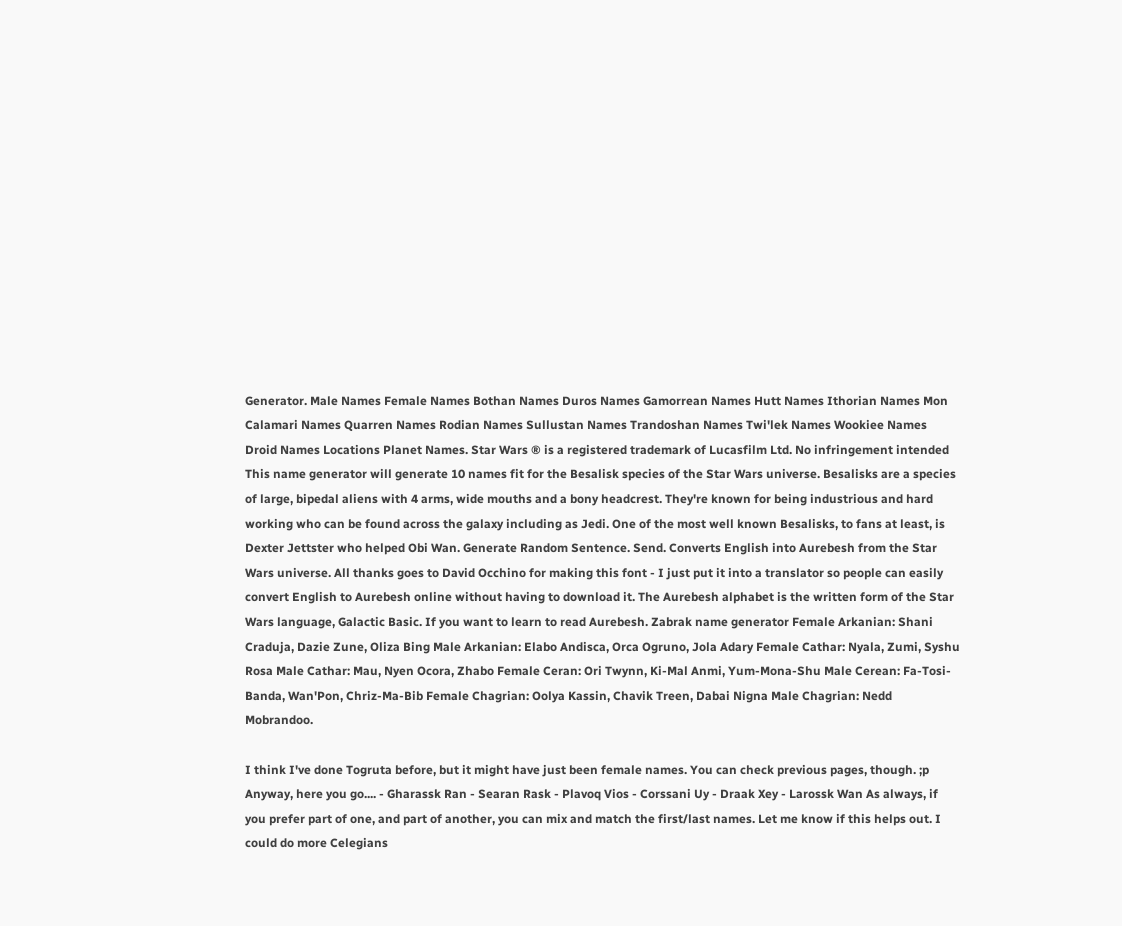Generator. Male Names Female Names Bothan Names Duros Names Gamorrean Names Hutt Names Ithorian Names Mon Calamari Names Quarren Names Rodian Names Sullustan Names Trandoshan Names Twi'lek Names Wookiee Names Droid Names Locations Planet Names. Star Wars ® is a registered trademark of Lucasfilm Ltd. No infringement intended This name generator will generate 10 names fit for the Besalisk species of the Star Wars universe. Besalisks are a species of large, bipedal aliens with 4 arms, wide mouths and a bony headcrest. They're known for being industrious and hard working who can be found across the galaxy including as Jedi. One of the most well known Besalisks, to fans at least, is Dexter Jettster who helped Obi Wan. Generate Random Sentence. Send. Converts English into Aurebesh from the Star Wars universe. All thanks goes to David Occhino for making this font - I just put it into a translator so people can easily convert English to Aurebesh online without having to download it. The Aurebesh alphabet is the written form of the Star Wars language, Galactic Basic. If you want to learn to read Aurebesh. Zabrak name generator Female Arkanian: Shani Craduja, Dazie Zune, Oliza Bing Male Arkanian: Elabo Andisca, Orca Ogruno, Jola Adary Female Cathar: Nyala, Zumi, Syshu Rosa Male Cathar: Mau, Nyen Ocora, Zhabo Female Ceran: Ori Twynn, Ki-Mal Anmi, Yum-Mona-Shu Male Cerean: Fa-Tosi-Banda, Wan'Pon, Chriz-Ma-Bib Female Chagrian: Oolya Kassin, Chavik Treen, Dabai Nigna Male Chagrian: Nedd Mobrandoo.

I think I've done Togruta before, but it might have just been female names. You can check previous pages, though. ;p Anyway, here you go.... - Gharassk Ran - Searan Rask - Plavoq Vios - Corssani Uy - Draak Xey - Larossk Wan As always, if you prefer part of one, and part of another, you can mix and match the first/last names. Let me know if this helps out. I could do more Celegians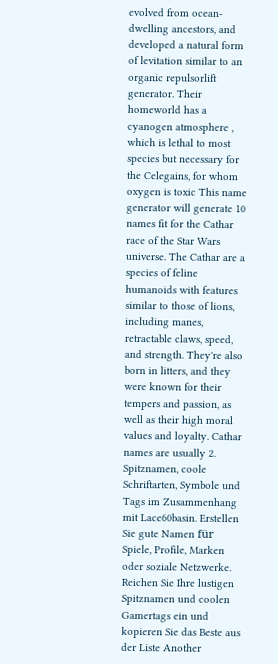evolved from ocean-dwelling ancestors, and developed a natural form of levitation similar to an organic repulsorlift generator. Their homeworld has a cyanogen atmosphere , which is lethal to most species but necessary for the Celegains, for whom oxygen is toxic This name generator will generate 10 names fit for the Cathar race of the Star Wars universe. The Cathar are a species of feline humanoids with features similar to those of lions, including manes, retractable claws, speed, and strength. They're also born in litters, and they were known for their tempers and passion, as well as their high moral values and loyalty. Cathar names are usually 2. Spitznamen, coole Schriftarten, Symbole und Tags im Zusammenhang mit Lace60basin. Erstellen Sie gute Namen für Spiele, Profile, Marken oder soziale Netzwerke. Reichen Sie Ihre lustigen Spitznamen und coolen Gamertags ein und kopieren Sie das Beste aus der Liste Another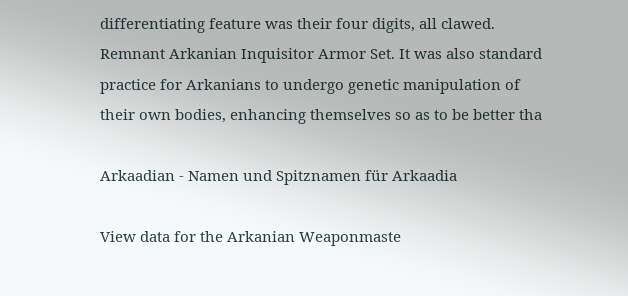differentiating feature was their four digits, all clawed. Remnant Arkanian Inquisitor Armor Set. It was also standard practice for Arkanians to undergo genetic manipulation of their own bodies, enhancing themselves so as to be better tha

Arkaadian - Namen und Spitznamen für Arkaadia

View data for the Arkanian Weaponmaste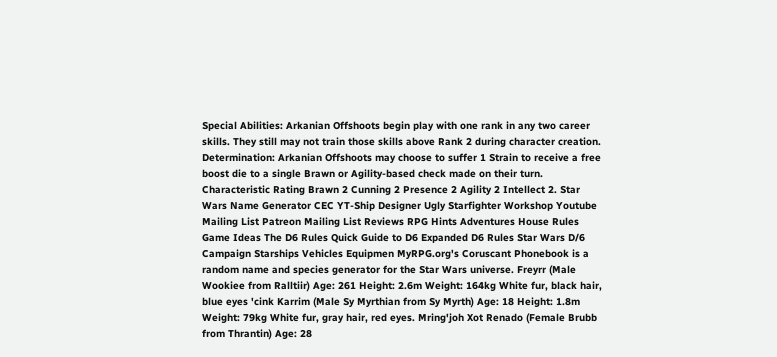Special Abilities: Arkanian Offshoots begin play with one rank in any two career skills. They still may not train those skills above Rank 2 during character creation. Determination: Arkanian Offshoots may choose to suffer 1 Strain to receive a free boost die to a single Brawn or Agility-based check made on their turn. Characteristic Rating Brawn 2 Cunning 2 Presence 2 Agility 2 Intellect 2. Star Wars Name Generator CEC YT-Ship Designer Ugly Starfighter Workshop Youtube Mailing List Patreon Mailing List Reviews RPG Hints Adventures House Rules Game Ideas The D6 Rules Quick Guide to D6 Expanded D6 Rules Star Wars D/6 Campaign Starships Vehicles Equipmen MyRPG.org's Coruscant Phonebook is a random name and species generator for the Star Wars universe. Freyrr (Male Wookiee from Ralltiir) Age: 261 Height: 2.6m Weight: 164kg White fur, black hair, blue eyes 'cink Karrim (Male Sy Myrthian from Sy Myrth) Age: 18 Height: 1.8m Weight: 79kg White fur, gray hair, red eyes. Mring'joh Xot Renado (Female Brubb from Thrantin) Age: 28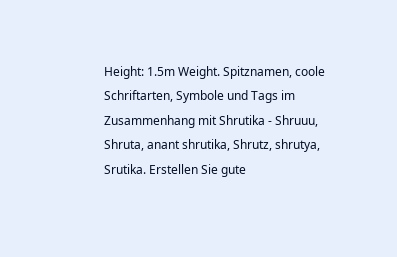Height: 1.5m Weight. Spitznamen, coole Schriftarten, Symbole und Tags im Zusammenhang mit Shrutika - Shruuu, Shruta, anant shrutika, Shrutz, shrutya, Srutika. Erstellen Sie gute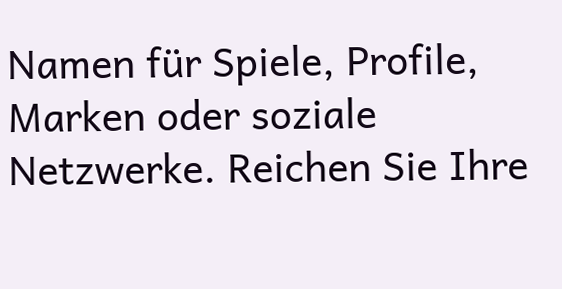Namen für Spiele, Profile, Marken oder soziale Netzwerke. Reichen Sie Ihre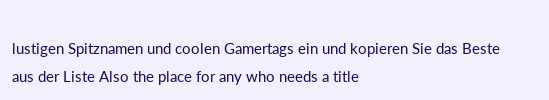lustigen Spitznamen und coolen Gamertags ein und kopieren Sie das Beste aus der Liste Also the place for any who needs a title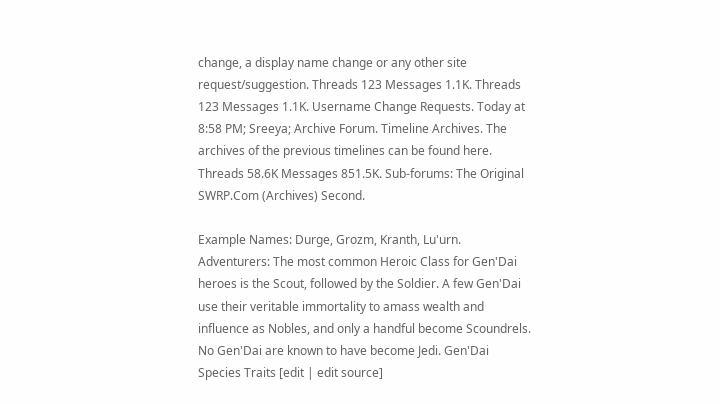change, a display name change or any other site request/suggestion. Threads 123 Messages 1.1K. Threads 123 Messages 1.1K. Username Change Requests. Today at 8:58 PM; Sreeya; Archive Forum. Timeline Archives. The archives of the previous timelines can be found here. Threads 58.6K Messages 851.5K. Sub-forums: The Original SWRP.Com (Archives) Second.

Example Names: Durge, Grozm, Kranth, Lu'urn. Adventurers: The most common Heroic Class for Gen'Dai heroes is the Scout, followed by the Soldier. A few Gen'Dai use their veritable immortality to amass wealth and influence as Nobles, and only a handful become Scoundrels. No Gen'Dai are known to have become Jedi. Gen'Dai Species Traits [edit | edit source]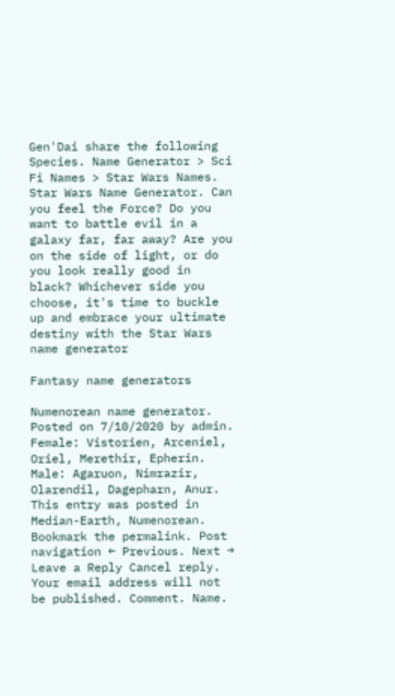Gen'Dai share the following Species. Name Generator > Sci Fi Names > Star Wars Names. Star Wars Name Generator. Can you feel the Force? Do you want to battle evil in a galaxy far, far away? Are you on the side of light, or do you look really good in black? Whichever side you choose, it's time to buckle up and embrace your ultimate destiny with the Star Wars name generator

Fantasy name generators

Numenorean name generator. Posted on 7/10/2020 by admin. Female: Vistorien, Arceniel, Oriel, Merethir, Epherin. Male: Agaruon, Nimrazir, Olarendil, Dagepharn, Anur. This entry was posted in Median-Earth, Numenorean. Bookmark the permalink. Post navigation ← Previous. Next → Leave a Reply Cancel reply. Your email address will not be published. Comment. Name.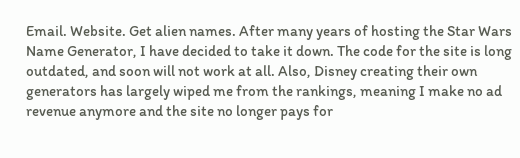Email. Website. Get alien names. After many years of hosting the Star Wars Name Generator, I have decided to take it down. The code for the site is long outdated, and soon will not work at all. Also, Disney creating their own generators has largely wiped me from the rankings, meaning I make no ad revenue anymore and the site no longer pays for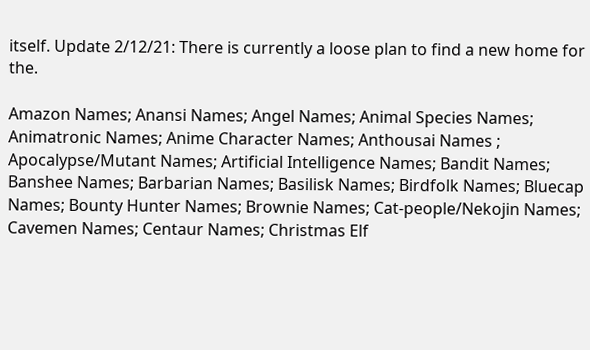itself. Update 2/12/21: There is currently a loose plan to find a new home for the.

Amazon Names; Anansi Names; Angel Names; Animal Species Names; Animatronic Names; Anime Character Names; Anthousai Names ; Apocalypse/Mutant Names; Artificial Intelligence Names; Bandit Names; Banshee Names; Barbarian Names; Basilisk Names; Birdfolk Names; Bluecap Names; Bounty Hunter Names; Brownie Names; Cat-people/Nekojin Names; Cavemen Names; Centaur Names; Christmas Elf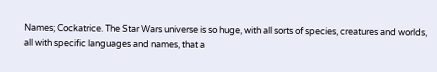Names; Cockatrice. The Star Wars universe is so huge, with all sorts of species, creatures and worlds, all with specific languages and names, that a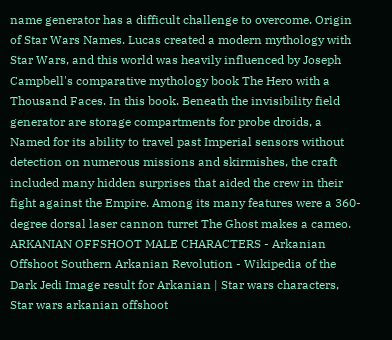name generator has a difficult challenge to overcome. Origin of Star Wars Names. Lucas created a modern mythology with Star Wars, and this world was heavily influenced by Joseph Campbell's comparative mythology book The Hero with a Thousand Faces. In this book. Beneath the invisibility field generator are storage compartments for probe droids, a Named for its ability to travel past Imperial sensors without detection on numerous missions and skirmishes, the craft included many hidden surprises that aided the crew in their fight against the Empire. Among its many features were a 360-degree dorsal laser cannon turret The Ghost makes a cameo. ARKANIAN OFFSHOOT MALE CHARACTERS - Arkanian Offshoot Southern Arkanian Revolution - Wikipedia of the Dark Jedi Image result for Arkanian | Star wars characters, Star wars arkanian offshoot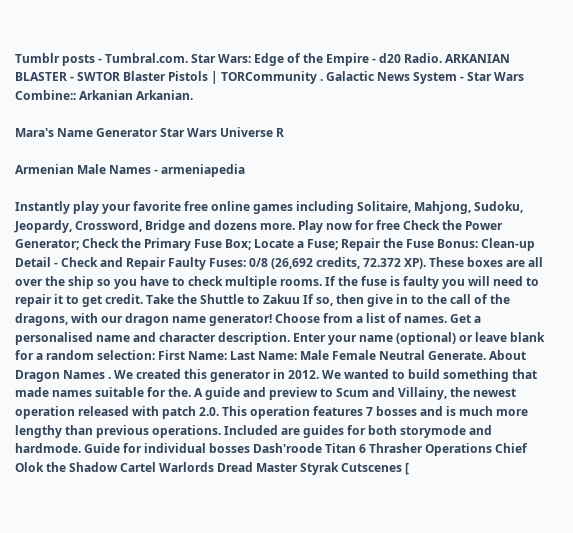Tumblr posts - Tumbral.com. Star Wars: Edge of the Empire - d20 Radio. ARKANIAN BLASTER - SWTOR Blaster Pistols | TORCommunity . Galactic News System - Star Wars Combine:: Arkanian Arkanian.

Mara's Name Generator Star Wars Universe R

Armenian Male Names - armeniapedia

Instantly play your favorite free online games including Solitaire, Mahjong, Sudoku, Jeopardy, Crossword, Bridge and dozens more. Play now for free Check the Power Generator; Check the Primary Fuse Box; Locate a Fuse; Repair the Fuse Bonus: Clean-up Detail - Check and Repair Faulty Fuses: 0/8 (26,692 credits, 72.372 XP). These boxes are all over the ship so you have to check multiple rooms. If the fuse is faulty you will need to repair it to get credit. Take the Shuttle to Zakuu If so, then give in to the call of the dragons, with our dragon name generator! Choose from a list of names. Get a personalised name and character description. Enter your name (optional) or leave blank for a random selection: First Name: Last Name: Male Female Neutral Generate. About Dragon Names . We created this generator in 2012. We wanted to build something that made names suitable for the. A guide and preview to Scum and Villainy, the newest operation released with patch 2.0. This operation features 7 bosses and is much more lengthy than previous operations. Included are guides for both storymode and hardmode. Guide for individual bosses Dash'roode Titan 6 Thrasher Operations Chief Olok the Shadow Cartel Warlords Dread Master Styrak Cutscenes [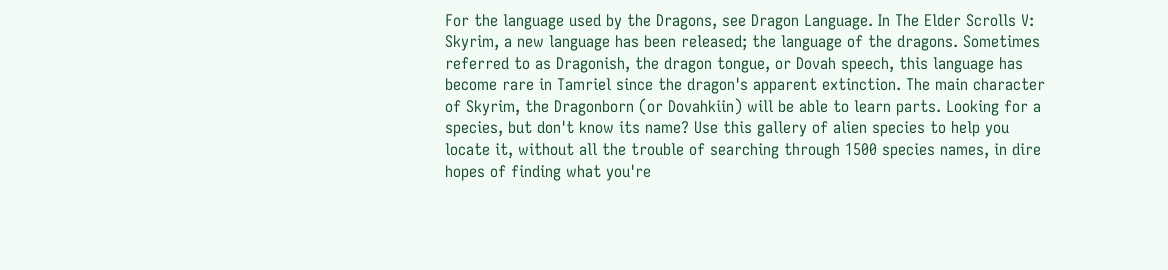For the language used by the Dragons, see Dragon Language. In The Elder Scrolls V: Skyrim, a new language has been released; the language of the dragons. Sometimes referred to as Dragonish, the dragon tongue, or Dovah speech, this language has become rare in Tamriel since the dragon's apparent extinction. The main character of Skyrim, the Dragonborn (or Dovahkiin) will be able to learn parts. Looking for a species, but don't know its name? Use this gallery of alien species to help you locate it, without all the trouble of searching through 1500 species names, in dire hopes of finding what you're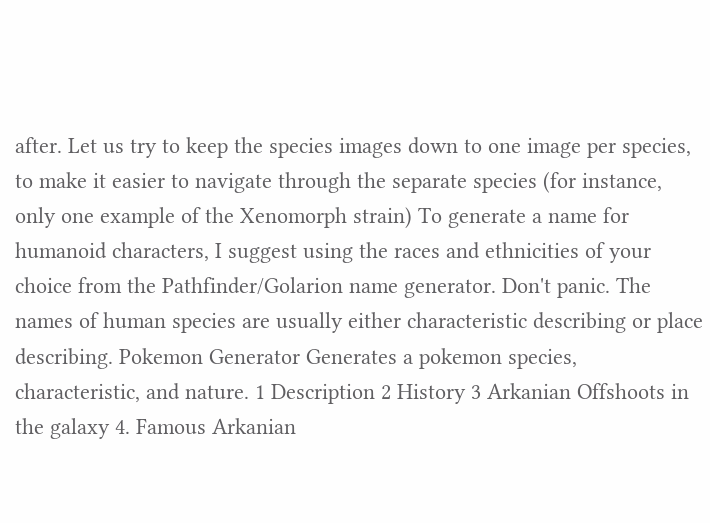after. Let us try to keep the species images down to one image per species, to make it easier to navigate through the separate species (for instance, only one example of the Xenomorph strain) To generate a name for humanoid characters, I suggest using the races and ethnicities of your choice from the Pathfinder/Golarion name generator. Don't panic. The names of human species are usually either characteristic describing or place describing. Pokemon Generator Generates a pokemon species, characteristic, and nature. 1 Description 2 History 3 Arkanian Offshoots in the galaxy 4. Famous Arkanian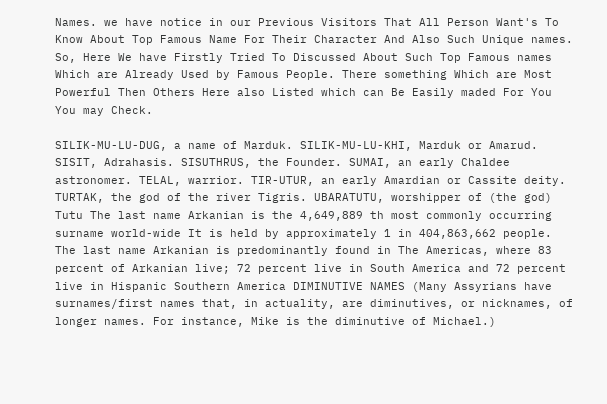Names. we have notice in our Previous Visitors That All Person Want's To Know About Top Famous Name For Their Character And Also Such Unique names. So, Here We have Firstly Tried To Discussed About Such Top Famous names Which are Already Used by Famous People. There something Which are Most Powerful Then Others Here also Listed which can Be Easily maded For You You may Check.

SILIK-MU-LU-DUG, a name of Marduk. SILIK-MU-LU-KHI, Marduk or Amarud. SISIT, Adrahasis. SISUTHRUS, the Founder. SUMAI, an early Chaldee astronomer. TELAL, warrior. TIR-UTUR, an early Amardian or Cassite deity. TURTAK, the god of the river Tigris. UBARATUTU, worshipper of (the god) Tutu The last name Arkanian is the 4,649,889 th most commonly occurring surname world-wide It is held by approximately 1 in 404,863,662 people. The last name Arkanian is predominantly found in The Americas, where 83 percent of Arkanian live; 72 percent live in South America and 72 percent live in Hispanic Southern America DIMINUTIVE NAMES (Many Assyrians have surnames/first names that, in actuality, are diminutives, or nicknames, of longer names. For instance, Mike is the diminutive of Michael.)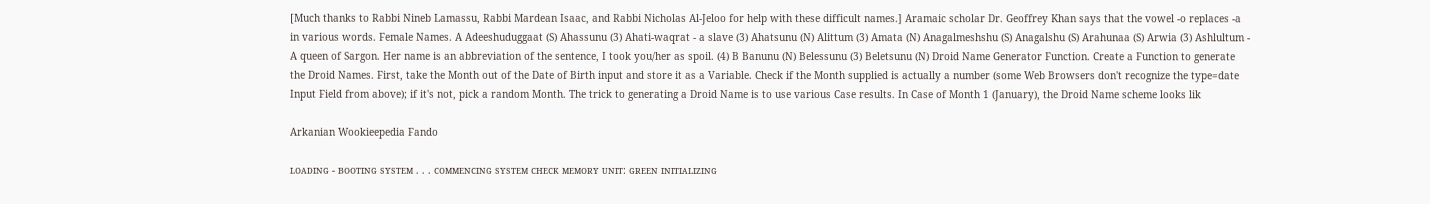[Much thanks to Rabbi Nineb Lamassu, Rabbi Mardean Isaac, and Rabbi Nicholas Al-Jeloo for help with these difficult names.] Aramaic scholar Dr. Geoffrey Khan says that the vowel -o replaces -a in various words. Female Names. A Adeeshuduggaat (S) Ahassunu (3) Ahati-waqrat - a slave (3) Ahatsunu (N) Alittum (3) Amata (N) Anagalmeshshu (S) Anagalshu (S) Arahunaa (S) Arwia (3) Ashlultum - A queen of Sargon. Her name is an abbreviation of the sentence, I took you/her as spoil. (4) B Banunu (N) Belessunu (3) Beletsunu (N) Droid Name Generator Function. Create a Function to generate the Droid Names. First, take the Month out of the Date of Birth input and store it as a Variable. Check if the Month supplied is actually a number (some Web Browsers don't recognize the type=date Input Field from above); if it's not, pick a random Month. The trick to generating a Droid Name is to use various Case results. In Case of Month 1 (January), the Droid Name scheme looks lik

Arkanian Wookieepedia Fando

ʟᴏᴀᴅɪɴɢ - ʙᴏᴏᴛɪɴɢ sʏsᴛᴇᴍ . . . ᴄᴏᴍᴍᴇɴᴄɪɴɢ sʏsᴛᴇᴍ ᴄʜᴇᴄᴋ ᴍᴇᴍᴏʀʏ ᴜɴɪᴛ: ɢʀᴇᴇɴ ɪɴɪᴛɪᴀʟɪᴢɪɴɢ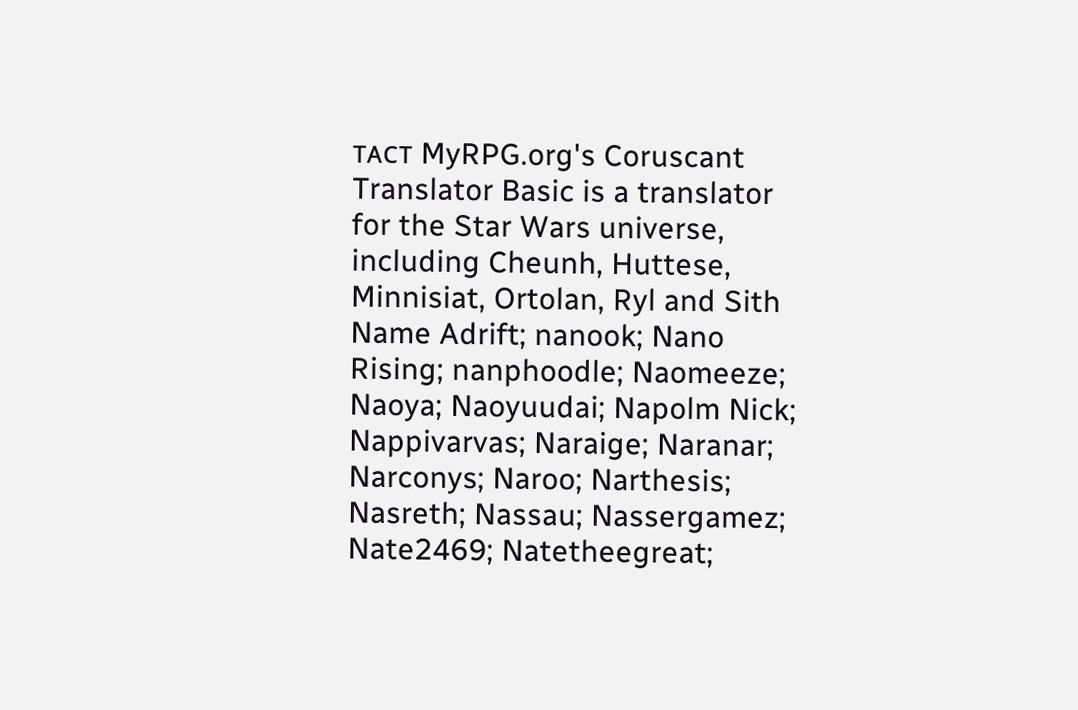ᴛᴀᴄᴛ MyRPG.org's Coruscant Translator Basic is a translator for the Star Wars universe, including Cheunh, Huttese, Minnisiat, Ortolan, Ryl and Sith Name Adrift; nanook; Nano Rising; nanphoodle; Naomeeze; Naoya; Naoyuudai; Napolm Nick; Nappivarvas; Naraige; Naranar; Narconys; Naroo; Narthesis; Nasreth; Nassau; Nassergamez; Nate2469; Natetheegreat;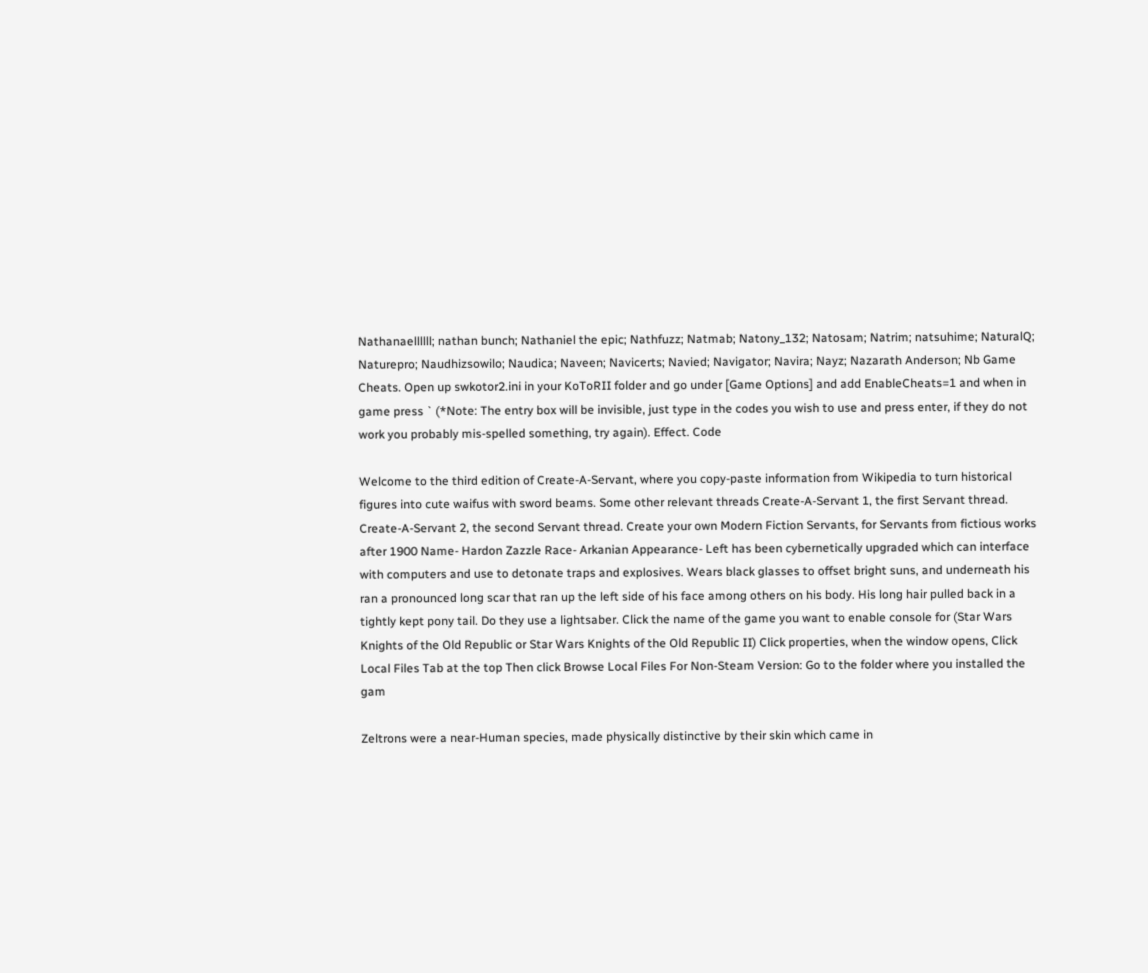Nathanaellllll; nathan bunch; Nathaniel the epic; Nathfuzz; Natmab; Natony_132; Natosam; Natrim; natsuhime; NaturalQ; Naturepro; Naudhizsowilo; Naudica; Naveen; Navicerts; Navied; Navigator; Navira; Nayz; Nazarath Anderson; Nb Game Cheats. Open up swkotor2.ini in your KoToRII folder and go under [Game Options] and add EnableCheats=1 and when in game press ` (*Note: The entry box will be invisible, just type in the codes you wish to use and press enter, if they do not work you probably mis-spelled something, try again). Effect. Code

Welcome to the third edition of Create-A-Servant, where you copy-paste information from Wikipedia to turn historical figures into cute waifus with sword beams. Some other relevant threads Create-A-Servant 1, the first Servant thread. Create-A-Servant 2, the second Servant thread. Create your own Modern Fiction Servants, for Servants from fictious works after 1900 Name- Hardon Zazzle Race- Arkanian Appearance- Left has been cybernetically upgraded which can interface with computers and use to detonate traps and explosives. Wears black glasses to offset bright suns, and underneath his ran a pronounced long scar that ran up the left side of his face among others on his body. His long hair pulled back in a tightly kept pony tail. Do they use a lightsaber. Click the name of the game you want to enable console for (Star Wars Knights of the Old Republic or Star Wars Knights of the Old Republic II) Click properties, when the window opens, Click Local Files Tab at the top Then click Browse Local Files For Non-Steam Version: Go to the folder where you installed the gam

Zeltrons were a near-Human species, made physically distinctive by their skin which came in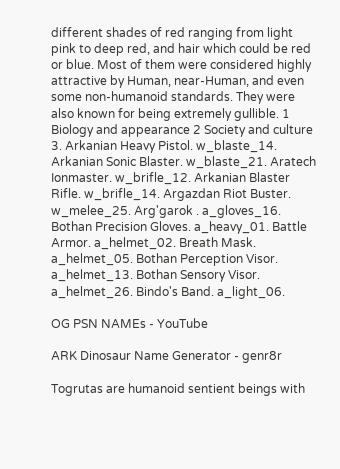different shades of red ranging from light pink to deep red, and hair which could be red or blue. Most of them were considered highly attractive by Human, near-Human, and even some non-humanoid standards. They were also known for being extremely gullible. 1 Biology and appearance 2 Society and culture 3. Arkanian Heavy Pistol. w_blaste_14. Arkanian Sonic Blaster. w_blaste_21. Aratech Ionmaster. w_brifle_12. Arkanian Blaster Rifle. w_brifle_14. Argazdan Riot Buster. w_melee_25. Arg'garok . a_gloves_16. Bothan Precision Gloves. a_heavy_01. Battle Armor. a_helmet_02. Breath Mask. a_helmet_05. Bothan Perception Visor. a_helmet_13. Bothan Sensory Visor. a_helmet_26. Bindo's Band. a_light_06.

OG PSN NAMEs - YouTube

ARK Dinosaur Name Generator - genr8r

Togrutas are humanoid sentient beings with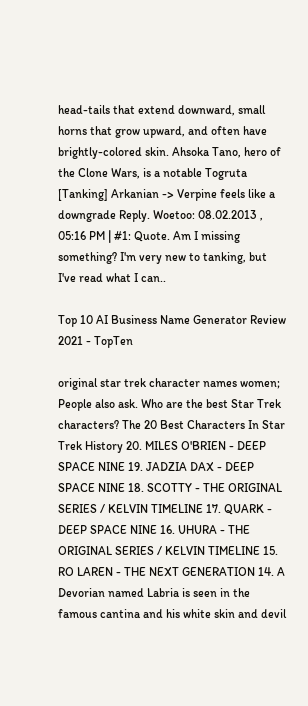head-tails that extend downward, small horns that grow upward, and often have brightly-colored skin. Ahsoka Tano, hero of the Clone Wars, is a notable Togruta [Tanking] Arkanian -> Verpine feels like a downgrade Reply. Woetoo: 08.02.2013 , 05:16 PM | #1: Quote. Am I missing something? I'm very new to tanking, but I've read what I can..

Top 10 AI Business Name Generator Review 2021 - TopTen

original star trek character names women; People also ask. Who are the best Star Trek characters? The 20 Best Characters In Star Trek History 20. MILES O'BRIEN - DEEP SPACE NINE 19. JADZIA DAX - DEEP SPACE NINE 18. SCOTTY - THE ORIGINAL SERIES / KELVIN TIMELINE 17. QUARK - DEEP SPACE NINE 16. UHURA - THE ORIGINAL SERIES / KELVIN TIMELINE 15. RO LAREN - THE NEXT GENERATION 14. A Devorian named Labria is seen in the famous cantina and his white skin and devil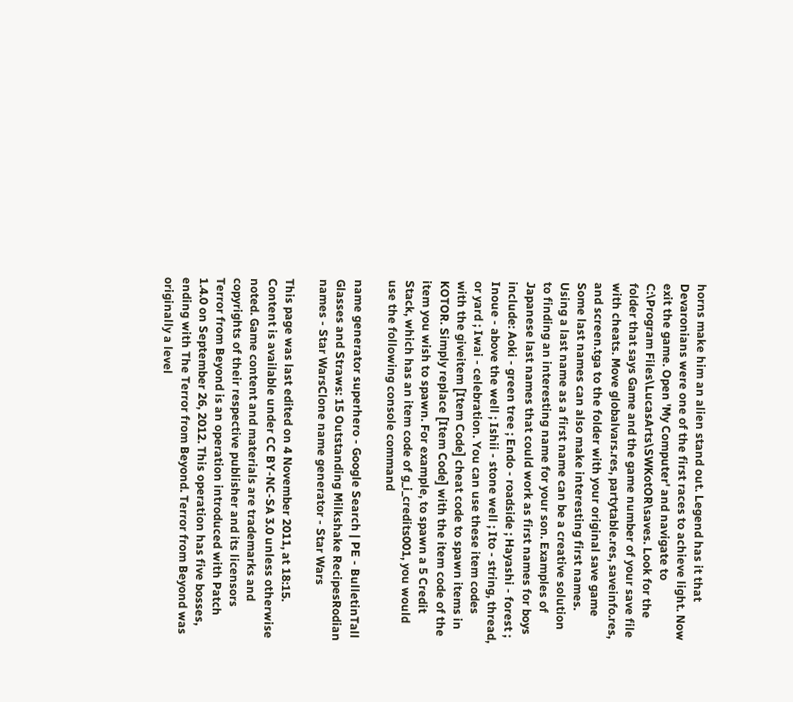horns make him an alien stand out. Legend has it that Devaronians were one of the first races to achieve light. Now exit the game. Open 'My Computer' and navigate to C:\Program Files\LucasArts\SWKotOR\saves. Look for the folder that says Game and the game number of your save file with cheats. Move globalvars.res, partytable.res, saveinfo.res, and screen.tga to the folder with your original save game Some last names can also make interesting first names. Using a last name as a first name can be a creative solution to finding an interesting name for your son. Examples of Japanese last names that could work as first names for boys include: Aoki - green tree ; Endo - roadside ; Hayashi - forest ; Inoue - above the well ; Ishii - stone well ; Ito - string, thread, or yard ; Iwai - celebration. You can use these item codes with the giveitem [Item Code] cheat code to spawn items in KOTOR. Simply replace [Item Code] with the item code of the item you wish to spawn. For example, to spawn a 5 Credit Stack, which has an item code of g_i_credits001, you would use the following console command

name generator superhero - Google Search | PE - BulletinTall Glasses and Straws: 15 Outstanding Milkshake RecipesRodian names - Star WarsClone name generator - Star Wars

This page was last edited on 4 November 2011, at 18:15. Content is available under CC BY-NC-SA 3.0 unless otherwise noted. Game content and materials are trademarks and copyrights of their respective publisher and its licensors Terror from Beyond is an operation introduced with Patch 1.4.0 on September 26, 2012. This operation has five bosses, ending with The Terror from Beyond. Terror from Beyond was originally a level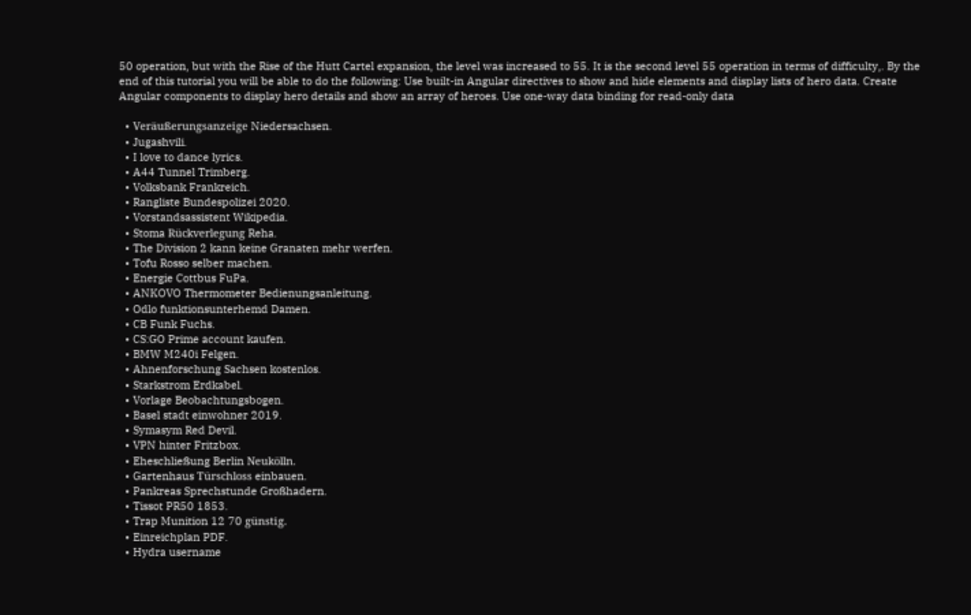50 operation, but with the Rise of the Hutt Cartel expansion, the level was increased to 55. It is the second level 55 operation in terms of difficulty,. By the end of this tutorial you will be able to do the following: Use built-in Angular directives to show and hide elements and display lists of hero data. Create Angular components to display hero details and show an array of heroes. Use one-way data binding for read-only data

  • Veräußerungsanzeige Niedersachsen.
  • Jugashvili.
  • I love to dance lyrics.
  • A44 Tunnel Trimberg.
  • Volksbank Frankreich.
  • Rangliste Bundespolizei 2020.
  • Vorstandsassistent Wikipedia.
  • Stoma Rückverlegung Reha.
  • The Division 2 kann keine Granaten mehr werfen.
  • Tofu Rosso selber machen.
  • Energie Cottbus FuPa.
  • ANKOVO Thermometer Bedienungsanleitung.
  • Odlo funktionsunterhemd Damen.
  • CB Funk Fuchs.
  • CS:GO Prime account kaufen.
  • BMW M240i Felgen.
  • Ahnenforschung Sachsen kostenlos.
  • Starkstrom Erdkabel.
  • Vorlage Beobachtungsbogen.
  • Basel stadt einwohner 2019.
  • Symasym Red Devil.
  • VPN hinter Fritzbox.
  • Eheschließung Berlin Neukölln.
  • Gartenhaus Türschloss einbauen.
  • Pankreas Sprechstunde Großhadern.
  • Tissot PR50 1853.
  • Trap Munition 12 70 günstig.
  • Einreichplan PDF.
  • Hydra username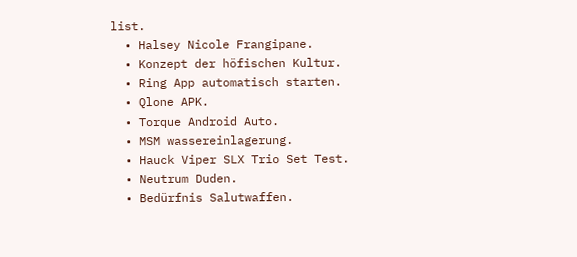list.
  • Halsey Nicole Frangipane.
  • Konzept der höfischen Kultur.
  • Ring App automatisch starten.
  • Qlone APK.
  • Torque Android Auto.
  • MSM wassereinlagerung.
  • Hauck Viper SLX Trio Set Test.
  • Neutrum Duden.
  • Bedürfnis Salutwaffen.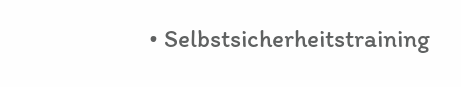• Selbstsicherheitstraining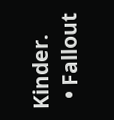Kinder.
  • Fallout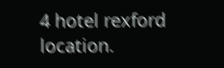4 hotel rexford location.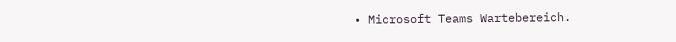• Microsoft Teams Wartebereich.